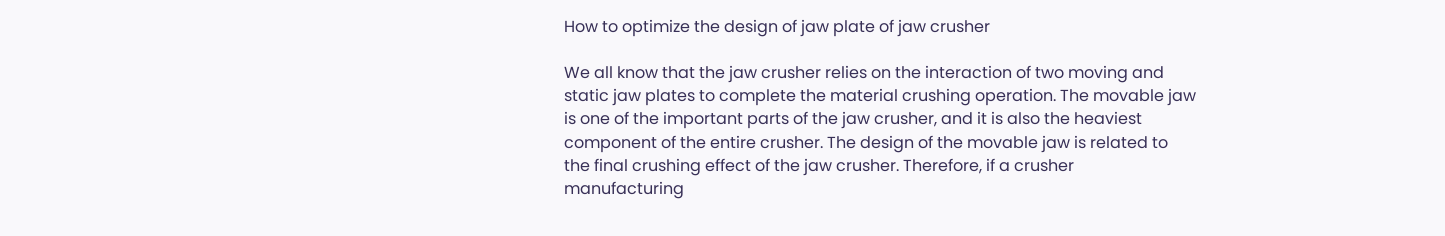How to optimize the design of jaw plate of jaw crusher

We all know that the jaw crusher relies on the interaction of two moving and static jaw plates to complete the material crushing operation. The movable jaw is one of the important parts of the jaw crusher, and it is also the heaviest component of the entire crusher. The design of the movable jaw is related to the final crushing effect of the jaw crusher. Therefore, if a crusher manufacturing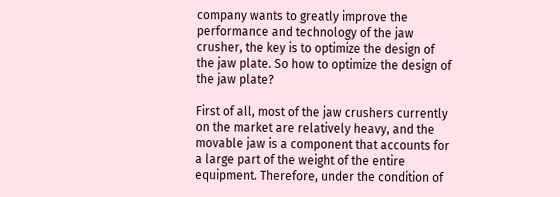company wants to greatly improve the performance and technology of the jaw crusher, the key is to optimize the design of the jaw plate. So how to optimize the design of the jaw plate?

First of all, most of the jaw crushers currently on the market are relatively heavy, and the movable jaw is a component that accounts for a large part of the weight of the entire equipment. Therefore, under the condition of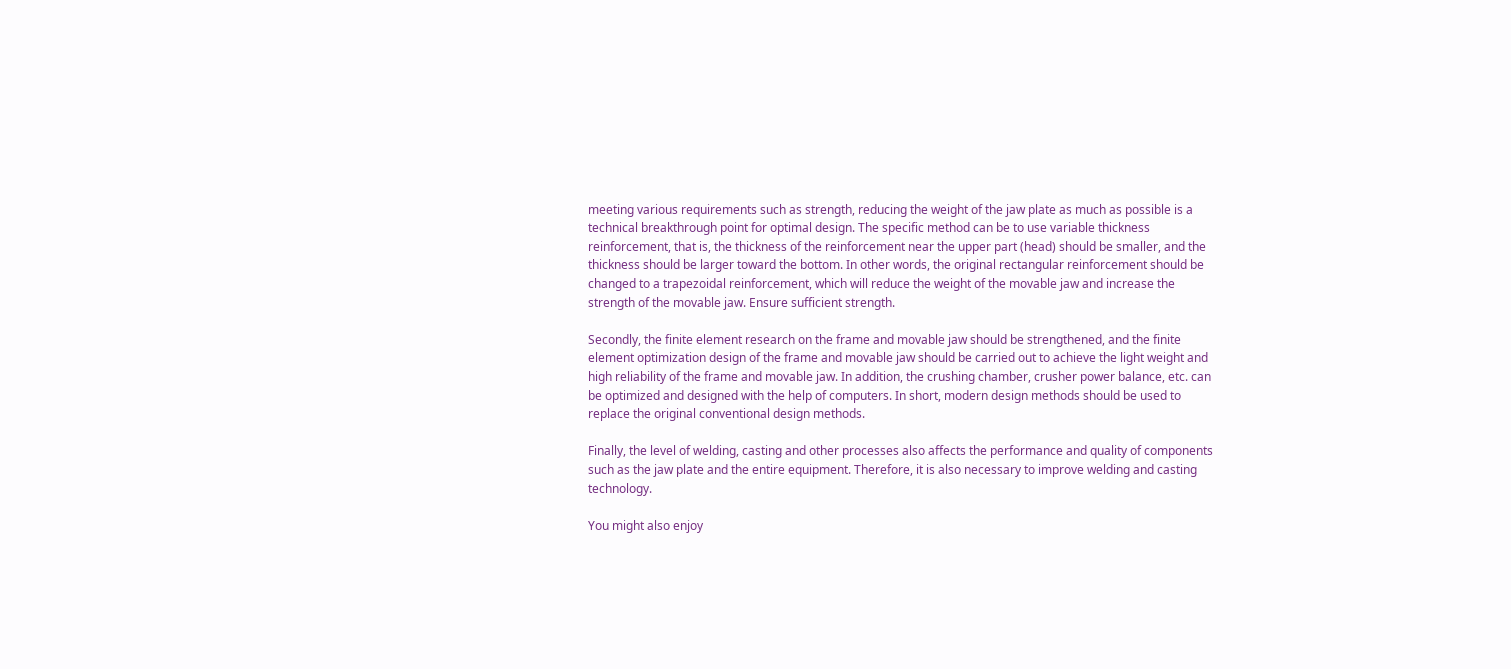meeting various requirements such as strength, reducing the weight of the jaw plate as much as possible is a technical breakthrough point for optimal design. The specific method can be to use variable thickness reinforcement, that is, the thickness of the reinforcement near the upper part (head) should be smaller, and the thickness should be larger toward the bottom. In other words, the original rectangular reinforcement should be changed to a trapezoidal reinforcement, which will reduce the weight of the movable jaw and increase the strength of the movable jaw. Ensure sufficient strength.

Secondly, the finite element research on the frame and movable jaw should be strengthened, and the finite element optimization design of the frame and movable jaw should be carried out to achieve the light weight and high reliability of the frame and movable jaw. In addition, the crushing chamber, crusher power balance, etc. can be optimized and designed with the help of computers. In short, modern design methods should be used to replace the original conventional design methods.

Finally, the level of welding, casting and other processes also affects the performance and quality of components such as the jaw plate and the entire equipment. Therefore, it is also necessary to improve welding and casting technology.

You might also enjoy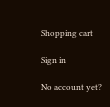Shopping cart

Sign in

No account yet?